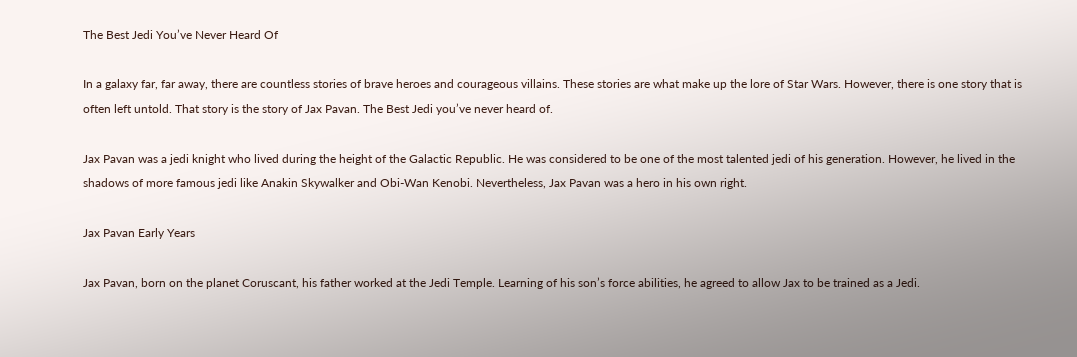The Best Jedi You’ve Never Heard Of

In a galaxy far, far away, there are countless stories of brave heroes and courageous villains. These stories are what make up the lore of Star Wars. However, there is one story that is often left untold. That story is the story of Jax Pavan. The Best Jedi you’ve never heard of.

Jax Pavan was a jedi knight who lived during the height of the Galactic Republic. He was considered to be one of the most talented jedi of his generation. However, he lived in the shadows of more famous jedi like Anakin Skywalker and Obi-Wan Kenobi. Nevertheless, Jax Pavan was a hero in his own right.

Jax Pavan Early Years

Jax Pavan, born on the planet Coruscant, his father worked at the Jedi Temple. Learning of his son’s force abilities, he agreed to allow Jax to be trained as a Jedi.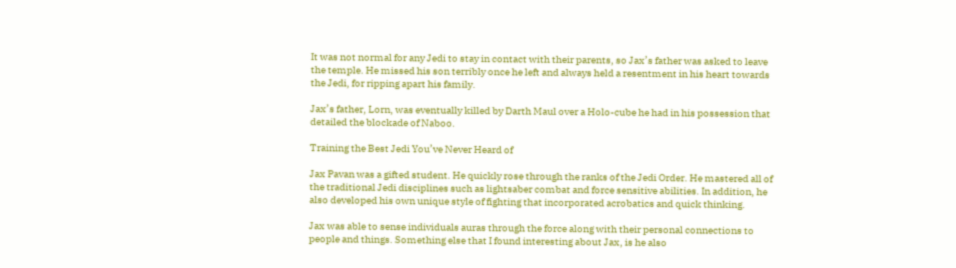It was not normal for any Jedi to stay in contact with their parents, so Jax’s father was asked to leave the temple. He missed his son terribly once he left and always held a resentment in his heart towards the Jedi, for ripping apart his family.

Jax’s father, Lorn, was eventually killed by Darth Maul over a Holo-cube he had in his possession that detailed the blockade of Naboo.

Training the Best Jedi You’ve Never Heard of

Jax Pavan was a gifted student. He quickly rose through the ranks of the Jedi Order. He mastered all of the traditional Jedi disciplines such as lightsaber combat and force sensitive abilities. In addition, he also developed his own unique style of fighting that incorporated acrobatics and quick thinking.

Jax was able to sense individuals auras through the force along with their personal connections to people and things. Something else that I found interesting about Jax, is he also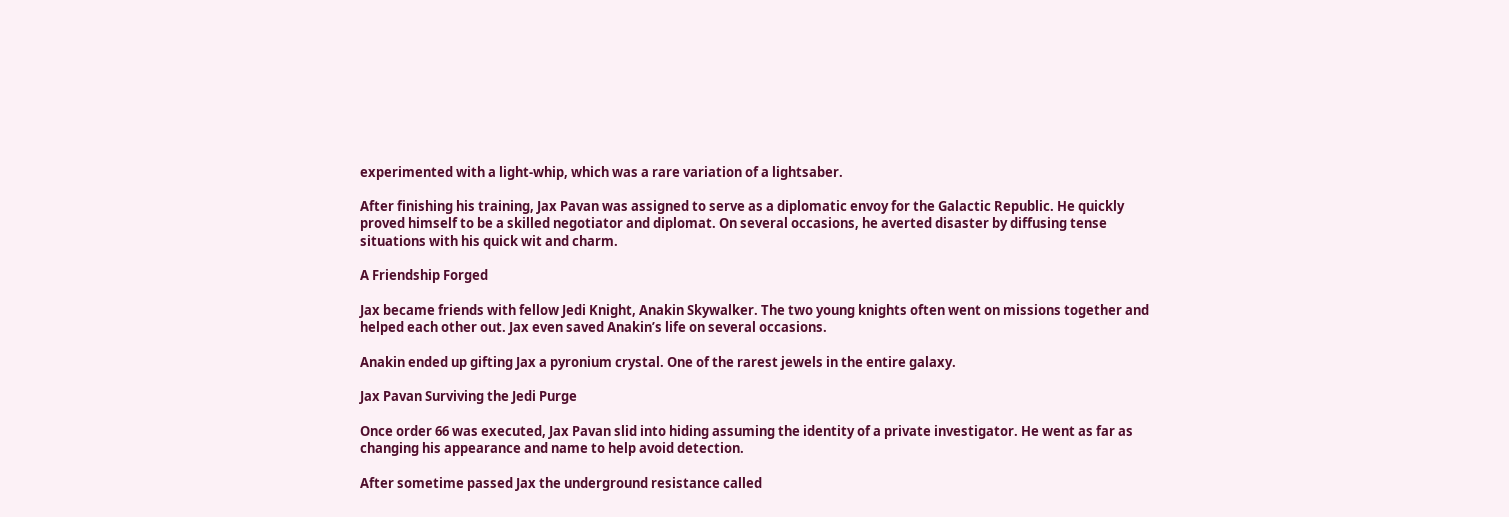experimented with a light-whip, which was a rare variation of a lightsaber.

After finishing his training, Jax Pavan was assigned to serve as a diplomatic envoy for the Galactic Republic. He quickly proved himself to be a skilled negotiator and diplomat. On several occasions, he averted disaster by diffusing tense situations with his quick wit and charm.

A Friendship Forged

Jax became friends with fellow Jedi Knight, Anakin Skywalker. The two young knights often went on missions together and helped each other out. Jax even saved Anakin’s life on several occasions.

Anakin ended up gifting Jax a pyronium crystal. One of the rarest jewels in the entire galaxy.

Jax Pavan Surviving the Jedi Purge

Once order 66 was executed, Jax Pavan slid into hiding assuming the identity of a private investigator. He went as far as changing his appearance and name to help avoid detection.

After sometime passed Jax the underground resistance called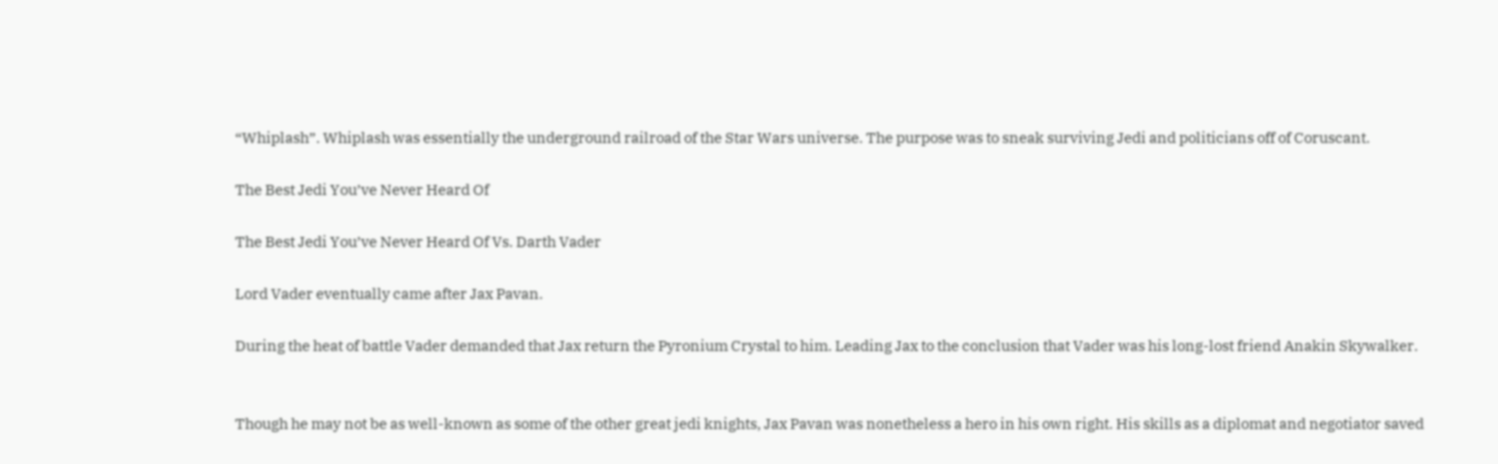“Whiplash”. Whiplash was essentially the underground railroad of the Star Wars universe. The purpose was to sneak surviving Jedi and politicians off of Coruscant.

The Best Jedi You’ve Never Heard Of

The Best Jedi You’ve Never Heard Of Vs. Darth Vader

Lord Vader eventually came after Jax Pavan.

During the heat of battle Vader demanded that Jax return the Pyronium Crystal to him. Leading Jax to the conclusion that Vader was his long-lost friend Anakin Skywalker.


Though he may not be as well-known as some of the other great jedi knights, Jax Pavan was nonetheless a hero in his own right. His skills as a diplomat and negotiator saved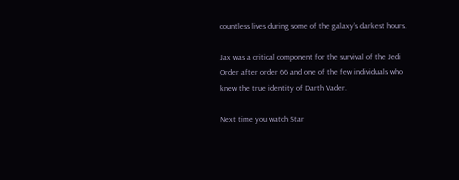countless lives during some of the galaxy’s darkest hours.

Jax was a critical component for the survival of the Jedi Order after order 66 and one of the few individuals who knew the true identity of Darth Vader.

Next time you watch Star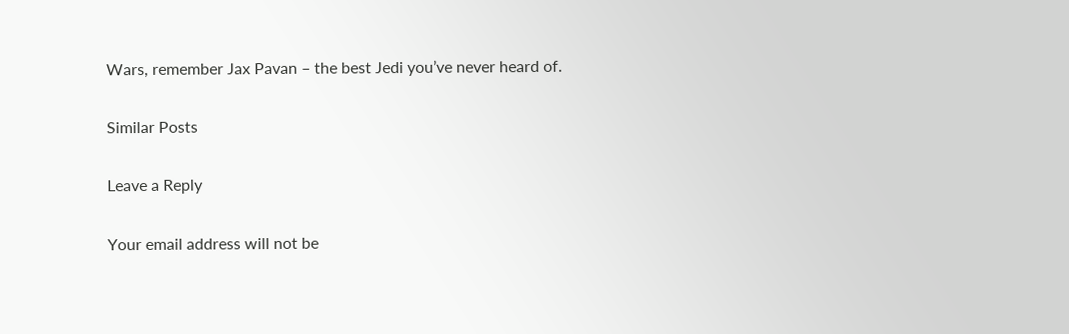Wars, remember Jax Pavan – the best Jedi you’ve never heard of.

Similar Posts

Leave a Reply

Your email address will not be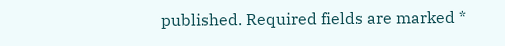published. Required fields are marked *